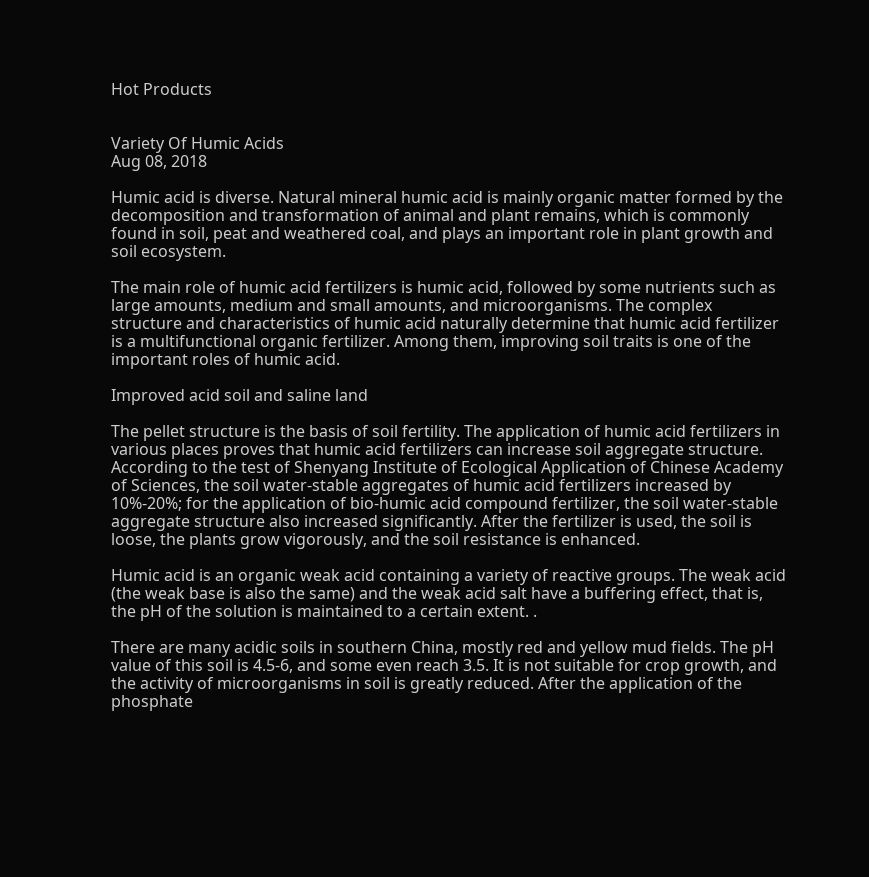Hot Products


Variety Of Humic Acids
Aug 08, 2018

Humic acid is diverse. Natural mineral humic acid is mainly organic matter formed by the decomposition and transformation of animal and plant remains, which is commonly found in soil, peat and weathered coal, and plays an important role in plant growth and soil ecosystem.

The main role of humic acid fertilizers is humic acid, followed by some nutrients such as large amounts, medium and small amounts, and microorganisms. The complex structure and characteristics of humic acid naturally determine that humic acid fertilizer is a multifunctional organic fertilizer. Among them, improving soil traits is one of the important roles of humic acid.

Improved acid soil and saline land

The pellet structure is the basis of soil fertility. The application of humic acid fertilizers in various places proves that humic acid fertilizers can increase soil aggregate structure. According to the test of Shenyang Institute of Ecological Application of Chinese Academy of Sciences, the soil water-stable aggregates of humic acid fertilizers increased by 10%-20%; for the application of bio-humic acid compound fertilizer, the soil water-stable aggregate structure also increased significantly. After the fertilizer is used, the soil is loose, the plants grow vigorously, and the soil resistance is enhanced.

Humic acid is an organic weak acid containing a variety of reactive groups. The weak acid (the weak base is also the same) and the weak acid salt have a buffering effect, that is, the pH of the solution is maintained to a certain extent. .

There are many acidic soils in southern China, mostly red and yellow mud fields. The pH value of this soil is 4.5-6, and some even reach 3.5. It is not suitable for crop growth, and the activity of microorganisms in soil is greatly reduced. After the application of the phosphate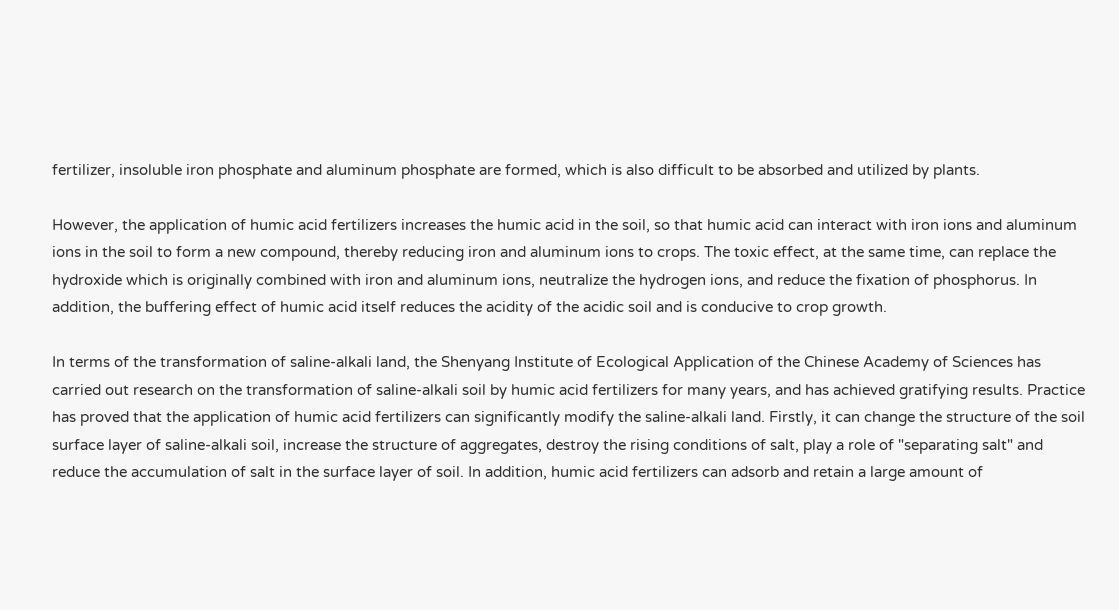fertilizer, insoluble iron phosphate and aluminum phosphate are formed, which is also difficult to be absorbed and utilized by plants.

However, the application of humic acid fertilizers increases the humic acid in the soil, so that humic acid can interact with iron ions and aluminum ions in the soil to form a new compound, thereby reducing iron and aluminum ions to crops. The toxic effect, at the same time, can replace the hydroxide which is originally combined with iron and aluminum ions, neutralize the hydrogen ions, and reduce the fixation of phosphorus. In addition, the buffering effect of humic acid itself reduces the acidity of the acidic soil and is conducive to crop growth.

In terms of the transformation of saline-alkali land, the Shenyang Institute of Ecological Application of the Chinese Academy of Sciences has carried out research on the transformation of saline-alkali soil by humic acid fertilizers for many years, and has achieved gratifying results. Practice has proved that the application of humic acid fertilizers can significantly modify the saline-alkali land. Firstly, it can change the structure of the soil surface layer of saline-alkali soil, increase the structure of aggregates, destroy the rising conditions of salt, play a role of "separating salt" and reduce the accumulation of salt in the surface layer of soil. In addition, humic acid fertilizers can adsorb and retain a large amount of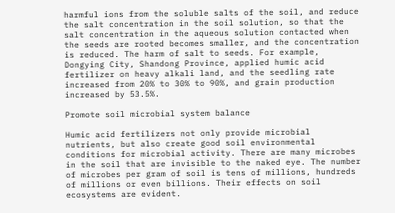harmful ions from the soluble salts of the soil, and reduce the salt concentration in the soil solution, so that the salt concentration in the aqueous solution contacted when the seeds are rooted becomes smaller, and the concentration is reduced. The harm of salt to seeds. For example, Dongying City, Shandong Province, applied humic acid fertilizer on heavy alkali land, and the seedling rate increased from 20% to 30% to 90%, and grain production increased by 53.5%.

Promote soil microbial system balance

Humic acid fertilizers not only provide microbial nutrients, but also create good soil environmental conditions for microbial activity. There are many microbes in the soil that are invisible to the naked eye. The number of microbes per gram of soil is tens of millions, hundreds of millions or even billions. Their effects on soil ecosystems are evident.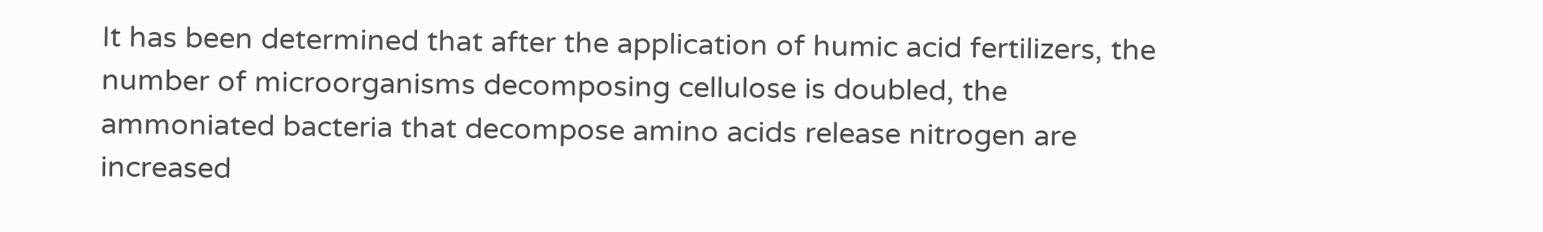It has been determined that after the application of humic acid fertilizers, the number of microorganisms decomposing cellulose is doubled, the ammoniated bacteria that decompose amino acids release nitrogen are increased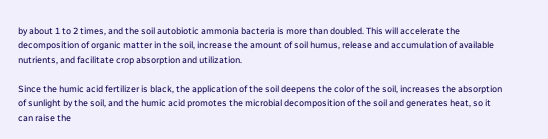by about 1 to 2 times, and the soil autobiotic ammonia bacteria is more than doubled. This will accelerate the decomposition of organic matter in the soil, increase the amount of soil humus, release and accumulation of available nutrients, and facilitate crop absorption and utilization.

Since the humic acid fertilizer is black, the application of the soil deepens the color of the soil, increases the absorption of sunlight by the soil, and the humic acid promotes the microbial decomposition of the soil and generates heat, so it can raise the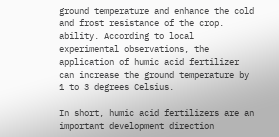ground temperature and enhance the cold and frost resistance of the crop. ability. According to local experimental observations, the application of humic acid fertilizer can increase the ground temperature by 1 to 3 degrees Celsius.

In short, humic acid fertilizers are an important development direction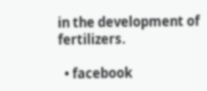in the development of fertilizers.

  • facebook